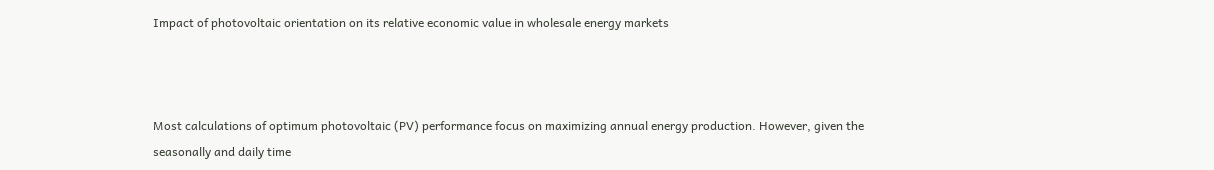Impact of photovoltaic orientation on its relative economic value in wholesale energy markets



Most calculations of optimum photovoltaic (PV) performance focus on maximizing annual energy production. However, given the seasonally and daily time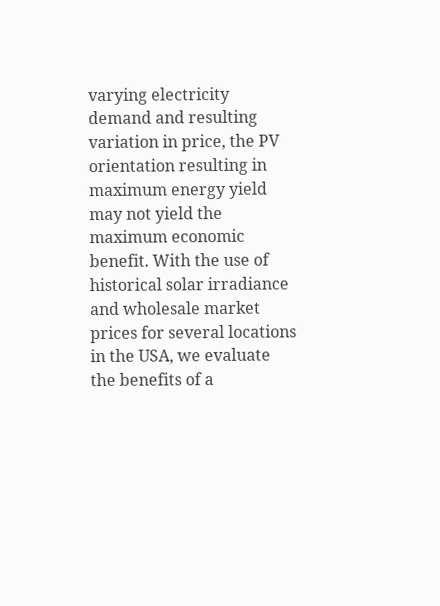varying electricity demand and resulting variation in price, the PV orientation resulting in maximum energy yield may not yield the maximum economic benefit. With the use of historical solar irradiance and wholesale market prices for several locations in the USA, we evaluate the benefits of a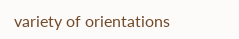variety of orientations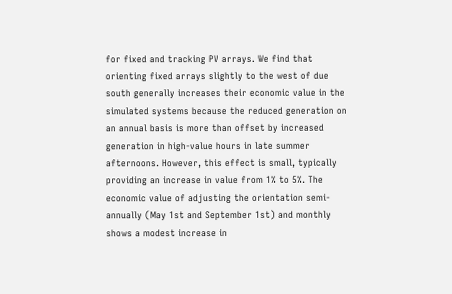for fixed and tracking PV arrays. We find that orienting fixed arrays slightly to the west of due south generally increases their economic value in the simulated systems because the reduced generation on an annual basis is more than offset by increased generation in high-value hours in late summer afternoons. However, this effect is small, typically providing an increase in value from 1% to 5%. The economic value of adjusting the orientation semi-annually (May 1st and September 1st) and monthly shows a modest increase in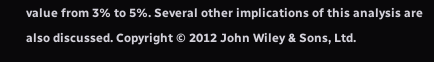value from 3% to 5%. Several other implications of this analysis are also discussed. Copyright © 2012 John Wiley & Sons, Ltd.